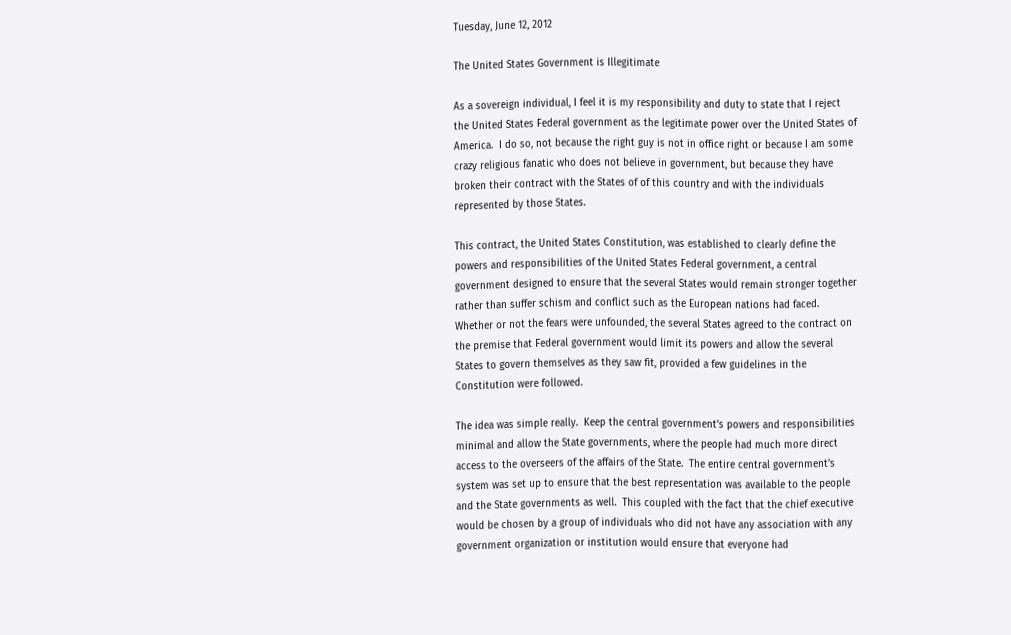Tuesday, June 12, 2012

The United States Government is Illegitimate

As a sovereign individual, I feel it is my responsibility and duty to state that I reject the United States Federal government as the legitimate power over the United States of America.  I do so, not because the right guy is not in office right or because I am some crazy religious fanatic who does not believe in government, but because they have broken their contract with the States of of this country and with the individuals represented by those States.

This contract, the United States Constitution, was established to clearly define the powers and responsibilities of the United States Federal government, a central government designed to ensure that the several States would remain stronger together rather than suffer schism and conflict such as the European nations had faced.  Whether or not the fears were unfounded, the several States agreed to the contract on the premise that Federal government would limit its powers and allow the several States to govern themselves as they saw fit, provided a few guidelines in the Constitution were followed.

The idea was simple really.  Keep the central government’s powers and responsibilities minimal and allow the State governments, where the people had much more direct access to the overseers of the affairs of the State.  The entire central government’s system was set up to ensure that the best representation was available to the people and the State governments as well.  This coupled with the fact that the chief executive would be chosen by a group of individuals who did not have any association with any government organization or institution would ensure that everyone had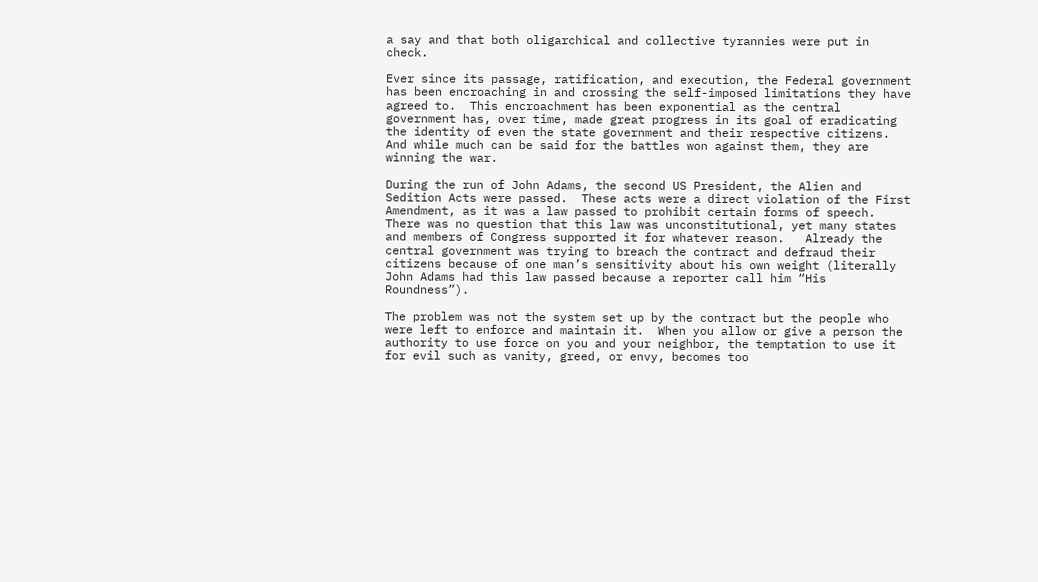a say and that both oligarchical and collective tyrannies were put in check.

Ever since its passage, ratification, and execution, the Federal government has been encroaching in and crossing the self-imposed limitations they have agreed to.  This encroachment has been exponential as the central government has, over time, made great progress in its goal of eradicating the identity of even the state government and their respective citizens.  And while much can be said for the battles won against them, they are winning the war.

During the run of John Adams, the second US President, the Alien and Sedition Acts were passed.  These acts were a direct violation of the First Amendment, as it was a law passed to prohibit certain forms of speech.  There was no question that this law was unconstitutional, yet many states and members of Congress supported it for whatever reason.   Already the central government was trying to breach the contract and defraud their citizens because of one man’s sensitivity about his own weight (literally John Adams had this law passed because a reporter call him “His Roundness”).

The problem was not the system set up by the contract but the people who were left to enforce and maintain it.  When you allow or give a person the authority to use force on you and your neighbor, the temptation to use it for evil such as vanity, greed, or envy, becomes too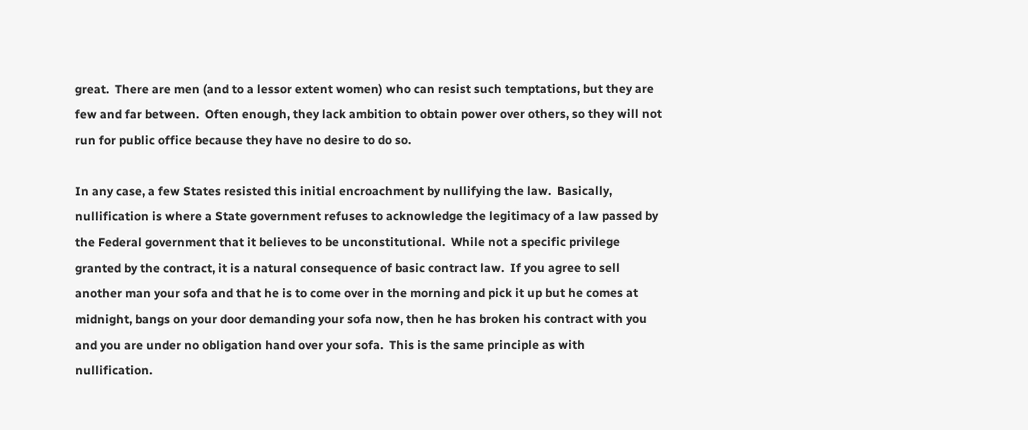great.  There are men (and to a lessor extent women) who can resist such temptations, but they are few and far between.  Often enough, they lack ambition to obtain power over others, so they will not run for public office because they have no desire to do so.

In any case, a few States resisted this initial encroachment by nullifying the law.  Basically, nullification is where a State government refuses to acknowledge the legitimacy of a law passed by the Federal government that it believes to be unconstitutional.  While not a specific privilege granted by the contract, it is a natural consequence of basic contract law.  If you agree to sell another man your sofa and that he is to come over in the morning and pick it up but he comes at midnight, bangs on your door demanding your sofa now, then he has broken his contract with you and you are under no obligation hand over your sofa.  This is the same principle as with nullification.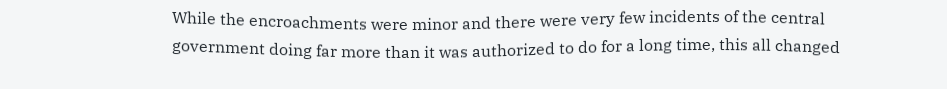While the encroachments were minor and there were very few incidents of the central government doing far more than it was authorized to do for a long time, this all changed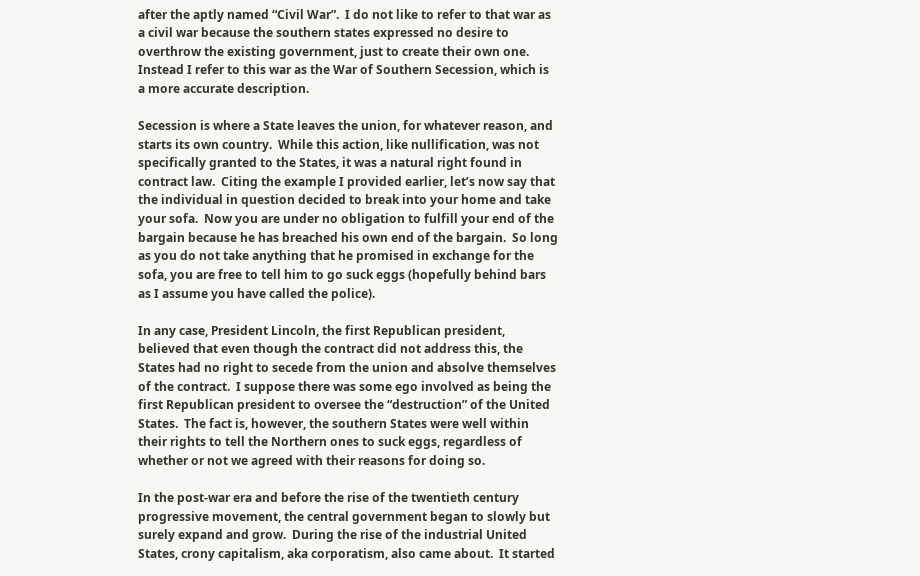after the aptly named “Civil War”.  I do not like to refer to that war as a civil war because the southern states expressed no desire to overthrow the existing government, just to create their own one.  Instead I refer to this war as the War of Southern Secession, which is a more accurate description.

Secession is where a State leaves the union, for whatever reason, and starts its own country.  While this action, like nullification, was not specifically granted to the States, it was a natural right found in contract law.  Citing the example I provided earlier, let’s now say that the individual in question decided to break into your home and take your sofa.  Now you are under no obligation to fulfill your end of the bargain because he has breached his own end of the bargain.  So long as you do not take anything that he promised in exchange for the sofa, you are free to tell him to go suck eggs (hopefully behind bars as I assume you have called the police).

In any case, President Lincoln, the first Republican president, believed that even though the contract did not address this, the States had no right to secede from the union and absolve themselves of the contract.  I suppose there was some ego involved as being the first Republican president to oversee the “destruction” of the United States.  The fact is, however, the southern States were well within their rights to tell the Northern ones to suck eggs, regardless of whether or not we agreed with their reasons for doing so.

In the post-war era and before the rise of the twentieth century progressive movement, the central government began to slowly but surely expand and grow.  During the rise of the industrial United States, crony capitalism, aka corporatism, also came about.  It started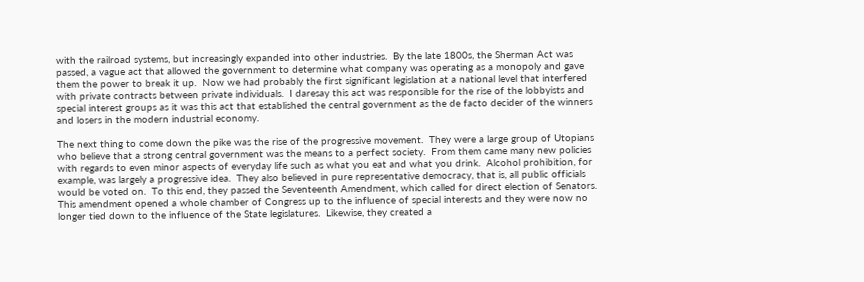with the railroad systems, but increasingly expanded into other industries.  By the late 1800s, the Sherman Act was passed, a vague act that allowed the government to determine what company was operating as a monopoly and gave them the power to break it up.  Now we had probably the first significant legislation at a national level that interfered with private contracts between private individuals.  I daresay this act was responsible for the rise of the lobbyists and special interest groups as it was this act that established the central government as the de facto decider of the winners and losers in the modern industrial economy.

The next thing to come down the pike was the rise of the progressive movement.  They were a large group of Utopians who believe that a strong central government was the means to a perfect society.  From them came many new policies with regards to even minor aspects of everyday life such as what you eat and what you drink.  Alcohol prohibition, for example, was largely a progressive idea.  They also believed in pure representative democracy, that is, all public officials would be voted on.  To this end, they passed the Seventeenth Amendment, which called for direct election of Senators.  This amendment opened a whole chamber of Congress up to the influence of special interests and they were now no longer tied down to the influence of the State legislatures.  Likewise, they created a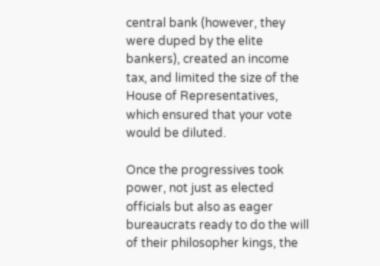central bank (however, they were duped by the elite bankers), created an income tax, and limited the size of the House of Representatives, which ensured that your vote would be diluted.

Once the progressives took power, not just as elected officials but also as eager bureaucrats ready to do the will of their philosopher kings, the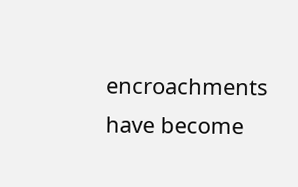encroachments have become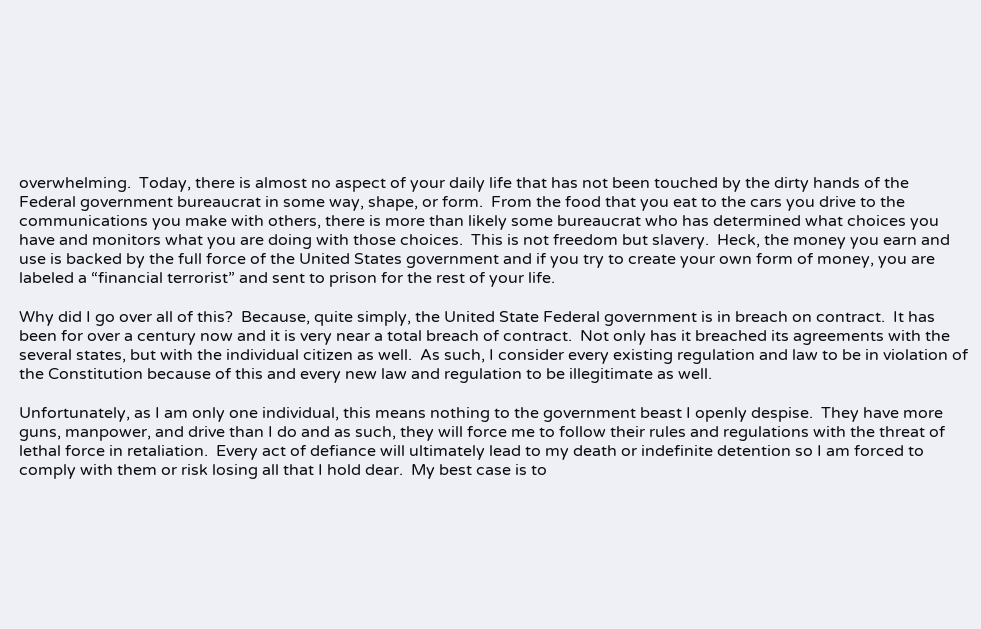overwhelming.  Today, there is almost no aspect of your daily life that has not been touched by the dirty hands of the Federal government bureaucrat in some way, shape, or form.  From the food that you eat to the cars you drive to the communications you make with others, there is more than likely some bureaucrat who has determined what choices you have and monitors what you are doing with those choices.  This is not freedom but slavery.  Heck, the money you earn and use is backed by the full force of the United States government and if you try to create your own form of money, you are labeled a “financial terrorist” and sent to prison for the rest of your life.

Why did I go over all of this?  Because, quite simply, the United State Federal government is in breach on contract.  It has been for over a century now and it is very near a total breach of contract.  Not only has it breached its agreements with the several states, but with the individual citizen as well.  As such, I consider every existing regulation and law to be in violation of the Constitution because of this and every new law and regulation to be illegitimate as well.

Unfortunately, as I am only one individual, this means nothing to the government beast I openly despise.  They have more guns, manpower, and drive than I do and as such, they will force me to follow their rules and regulations with the threat of lethal force in retaliation.  Every act of defiance will ultimately lead to my death or indefinite detention so I am forced to comply with them or risk losing all that I hold dear.  My best case is to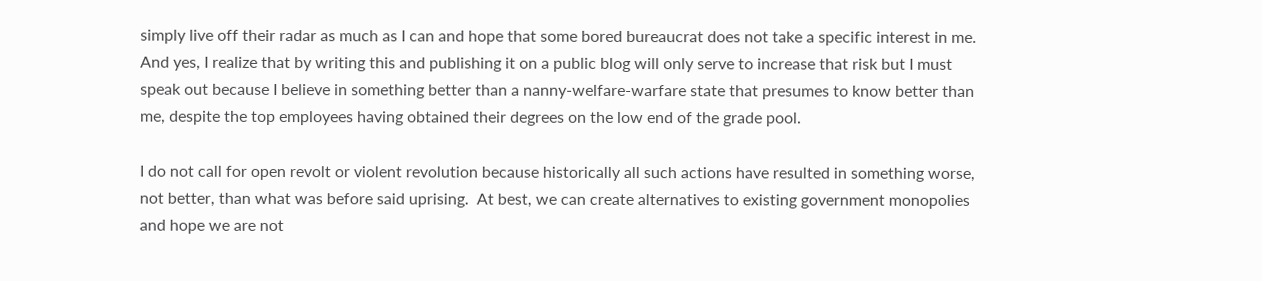simply live off their radar as much as I can and hope that some bored bureaucrat does not take a specific interest in me.  And yes, I realize that by writing this and publishing it on a public blog will only serve to increase that risk but I must speak out because I believe in something better than a nanny-welfare-warfare state that presumes to know better than me, despite the top employees having obtained their degrees on the low end of the grade pool.

I do not call for open revolt or violent revolution because historically all such actions have resulted in something worse, not better, than what was before said uprising.  At best, we can create alternatives to existing government monopolies and hope we are not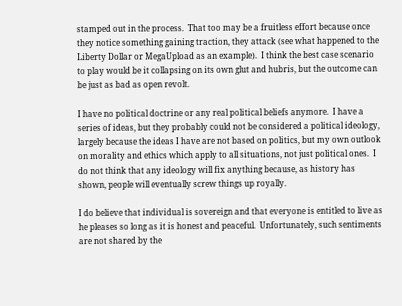stamped out in the process.  That too may be a fruitless effort because once they notice something gaining traction, they attack (see what happened to the Liberty Dollar or MegaUpload as an example).  I think the best case scenario to play would be it collapsing on its own glut and hubris, but the outcome can be just as bad as open revolt.

I have no political doctrine or any real political beliefs anymore.  I have a series of ideas, but they probably could not be considered a political ideology, largely because the ideas I have are not based on politics, but my own outlook on morality and ethics which apply to all situations, not just political ones.  I do not think that any ideology will fix anything because, as history has shown, people will eventually screw things up royally.

I do believe that individual is sovereign and that everyone is entitled to live as he pleases so long as it is honest and peaceful.  Unfortunately, such sentiments are not shared by the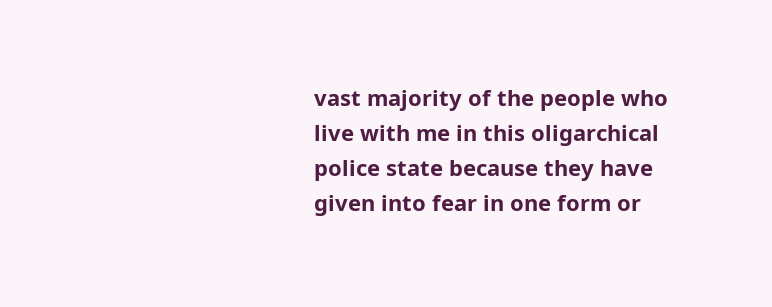vast majority of the people who live with me in this oligarchical police state because they have given into fear in one form or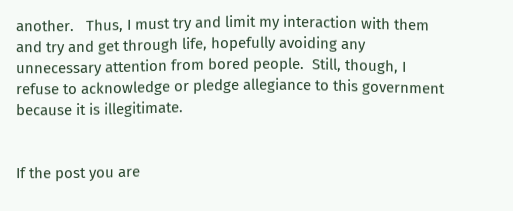another.   Thus, I must try and limit my interaction with them and try and get through life, hopefully avoiding any unnecessary attention from bored people.  Still, though, I refuse to acknowledge or pledge allegiance to this government because it is illegitimate.


If the post you are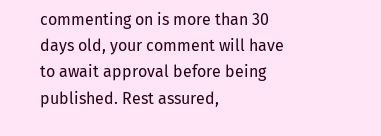commenting on is more than 30 days old, your comment will have to await approval before being published. Rest assured,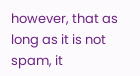however, that as long as it is not spam, it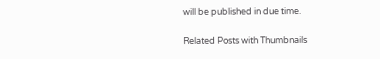will be published in due time.

Related Posts with Thumbnails